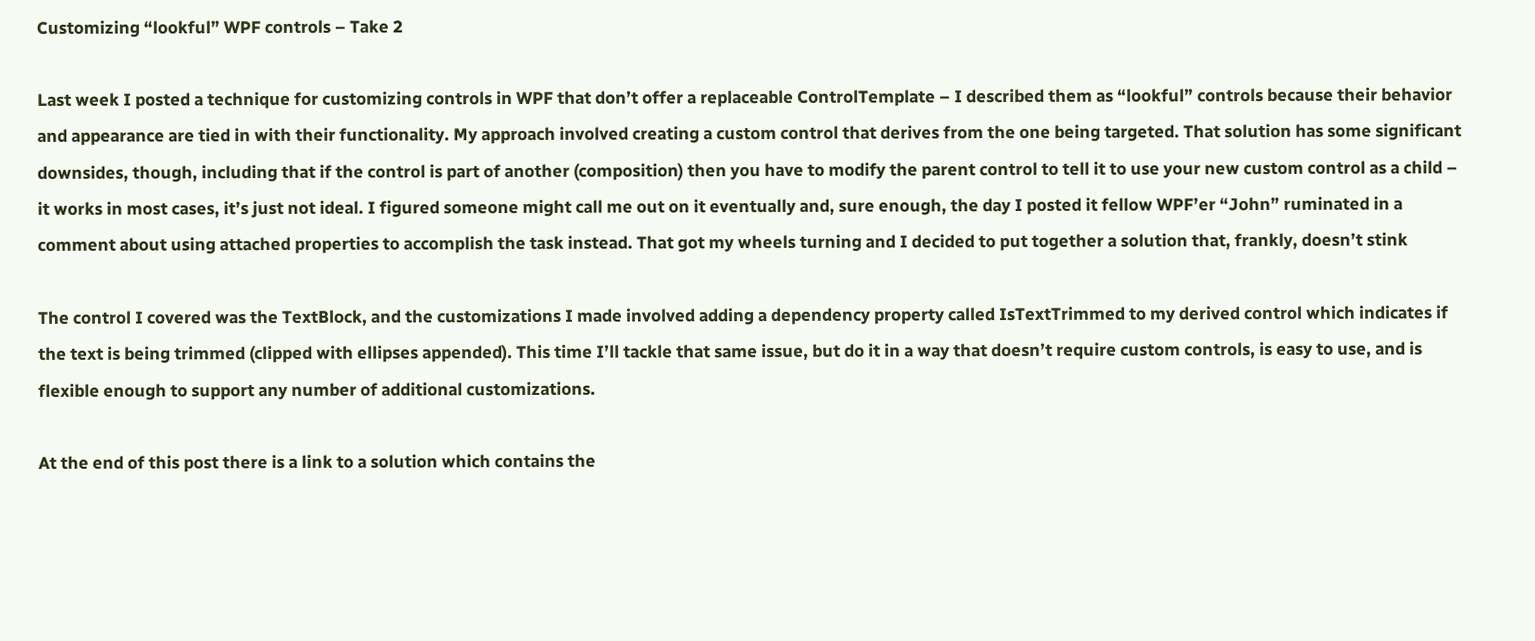Customizing “lookful” WPF controls – Take 2

Last week I posted a technique for customizing controls in WPF that don’t offer a replaceable ControlTemplate – I described them as “lookful” controls because their behavior and appearance are tied in with their functionality. My approach involved creating a custom control that derives from the one being targeted. That solution has some significant downsides, though, including that if the control is part of another (composition) then you have to modify the parent control to tell it to use your new custom control as a child – it works in most cases, it’s just not ideal. I figured someone might call me out on it eventually and, sure enough, the day I posted it fellow WPF’er “John” ruminated in a comment about using attached properties to accomplish the task instead. That got my wheels turning and I decided to put together a solution that, frankly, doesn’t stink

The control I covered was the TextBlock, and the customizations I made involved adding a dependency property called IsTextTrimmed to my derived control which indicates if the text is being trimmed (clipped with ellipses appended). This time I’ll tackle that same issue, but do it in a way that doesn’t require custom controls, is easy to use, and is flexible enough to support any number of additional customizations.

At the end of this post there is a link to a solution which contains the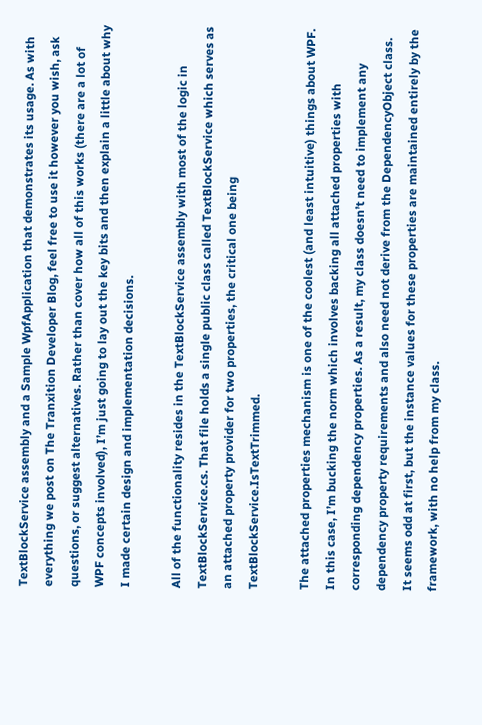TextBlockService assembly and a Sample WpfApplication that demonstrates its usage. As with everything we post on The Tranxition Developer Blog, feel free to use it however you wish, ask questions, or suggest alternatives. Rather than cover how all of this works (there are a lot of WPF concepts involved), I’m just going to lay out the key bits and then explain a little about why I made certain design and implementation decisions.

All of the functionality resides in the TextBlockService assembly with most of the logic in TextBlockService.cs. That file holds a single public class called TextBlockService which serves as an attached property provider for two properties, the critical one being TextBlockService.IsTextTrimmed.

The attached properties mechanism is one of the coolest (and least intuitive) things about WPF. In this case, I’m bucking the norm which involves backing all attached properties with corresponding dependency properties. As a result, my class doesn’t need to implement any dependency property requirements and also need not derive from the DependencyObject class. It seems odd at first, but the instance values for these properties are maintained entirely by the framework, with no help from my class.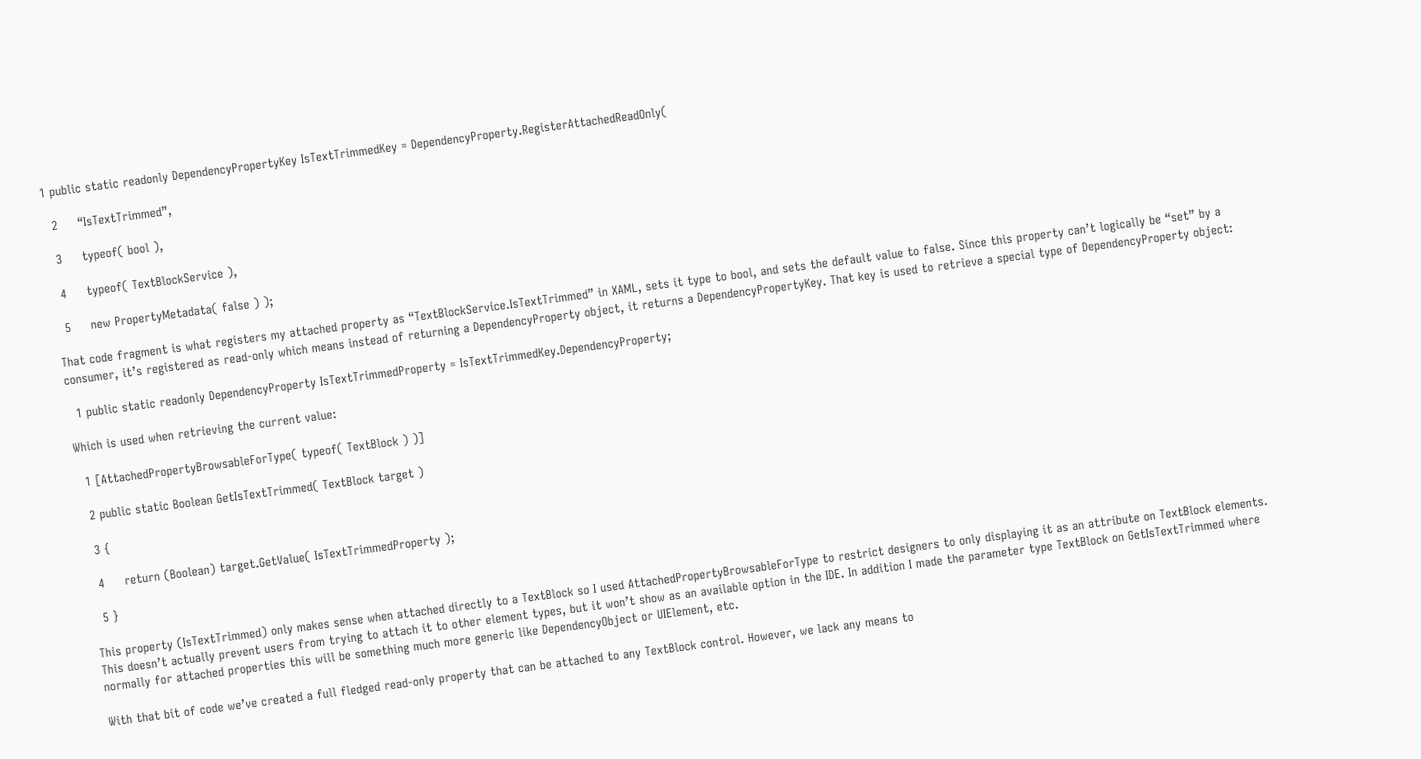1 public static readonly DependencyPropertyKey IsTextTrimmedKey = DependencyProperty.RegisterAttachedReadOnly(

  2     “IsTextTrimmed”,

  3     typeof( bool ),

  4     typeof( TextBlockService ),

  5     new PropertyMetadata( false ) );

That code fragment is what registers my attached property as “TextBlockService.IsTextTrimmed” in XAML, sets it type to bool, and sets the default value to false. Since this property can’t logically be “set” by a consumer, it’s registered as read-only which means instead of returning a DependencyProperty object, it returns a DependencyPropertyKey. That key is used to retrieve a special type of DependencyProperty object:

  1 public static readonly DependencyProperty IsTextTrimmedProperty = IsTextTrimmedKey.DependencyProperty;

Which is used when retrieving the current value:

  1 [AttachedPropertyBrowsableForType( typeof( TextBlock ) )]

  2 public static Boolean GetIsTextTrimmed( TextBlock target )

  3 {

  4     return (Boolean) target.GetValue( IsTextTrimmedProperty );

  5 }

This property (IsTextTrimmed) only makes sense when attached directly to a TextBlock so I used AttachedPropertyBrowsableForType to restrict designers to only displaying it as an attribute on TextBlock elements. This doesn’t actually prevent users from trying to attach it to other element types, but it won’t show as an available option in the IDE. In addition I made the parameter type TextBlock on GetIsTextTrimmed where normally for attached properties this will be something much more generic like DependencyObject or UIElement, etc.

With that bit of code we’ve created a full fledged read-only property that can be attached to any TextBlock control. However, we lack any means to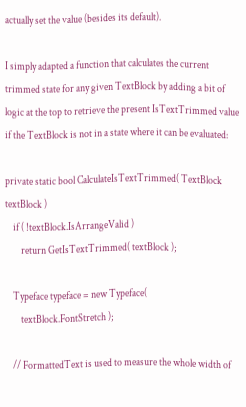actually set the value (besides its default).

I simply adapted a function that calculates the current trimmed state for any given TextBlock by adding a bit of logic at the top to retrieve the present IsTextTrimmed value if the TextBlock is not in a state where it can be evaluated:

private static bool CalculateIsTextTrimmed( TextBlock textBlock )
    if ( !textBlock.IsArrangeValid )
        return GetIsTextTrimmed( textBlock );

    Typeface typeface = new Typeface(
        textBlock.FontStretch );

    // FormattedText is used to measure the whole width of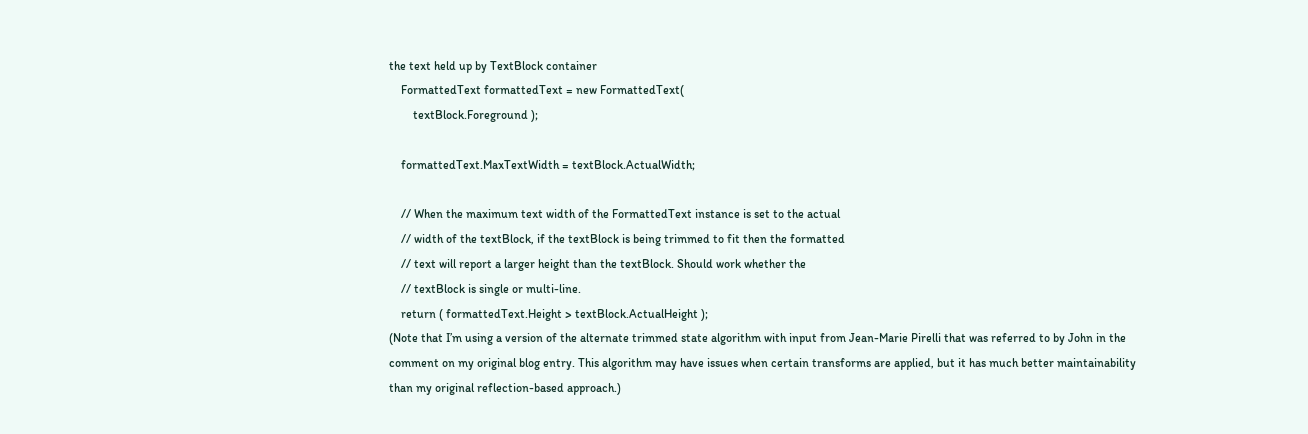the text held up by TextBlock container
    FormattedText formattedText = new FormattedText(
        textBlock.Foreground );

    formattedText.MaxTextWidth = textBlock.ActualWidth;

    // When the maximum text width of the FormattedText instance is set to the actual
    // width of the textBlock, if the textBlock is being trimmed to fit then the formatted
    // text will report a larger height than the textBlock. Should work whether the
    // textBlock is single or multi-line.
    return ( formattedText.Height > textBlock.ActualHeight );
(Note that I’m using a version of the alternate trimmed state algorithm with input from Jean-Marie Pirelli that was referred to by John in the comment on my original blog entry. This algorithm may have issues when certain transforms are applied, but it has much better maintainability than my original reflection-based approach.)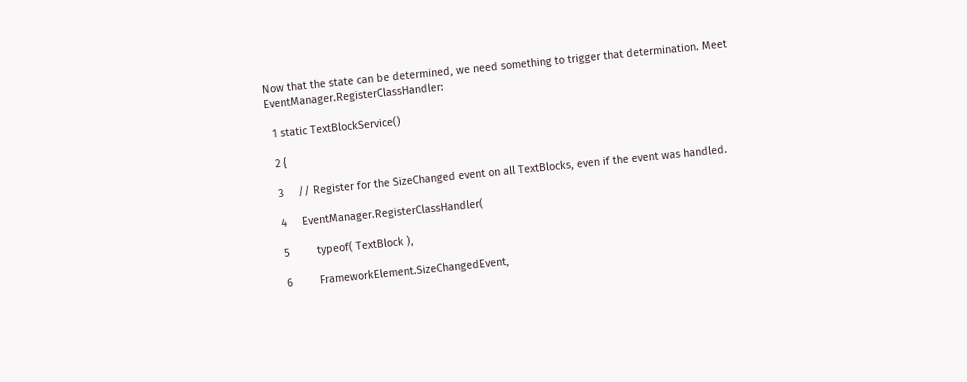Now that the state can be determined, we need something to trigger that determination. Meet EventManager.RegisterClassHandler:

  1 static TextBlockService()

  2 {

  3     // Register for the SizeChanged event on all TextBlocks, even if the event was handled.

  4     EventManager.RegisterClassHandler(

  5         typeof( TextBlock ),

  6         FrameworkElement.SizeChangedEvent,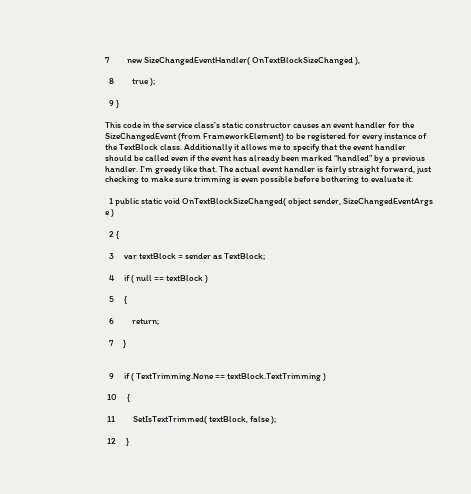7         new SizeChangedEventHandler( OnTextBlockSizeChanged ),

  8         true );

  9 }

This code in the service class’s static constructor causes an event handler for the SizeChangedEvent (from FrameworkElement) to be registered for every instance of the TextBlock class. Additionally it allows me to specify that the event handler should be called even if the event has already been marked “handled” by a previous handler. I’m greedy like that. The actual event handler is fairly straight forward, just checking to make sure trimming is even possible before bothering to evaluate it:

  1 public static void OnTextBlockSizeChanged( object sender, SizeChangedEventArgs e )

  2 {

  3     var textBlock = sender as TextBlock;

  4     if ( null == textBlock )

  5     {

  6         return;

  7     }


  9     if ( TextTrimming.None == textBlock.TextTrimming )

 10     {

 11         SetIsTextTrimmed( textBlock, false );

 12     }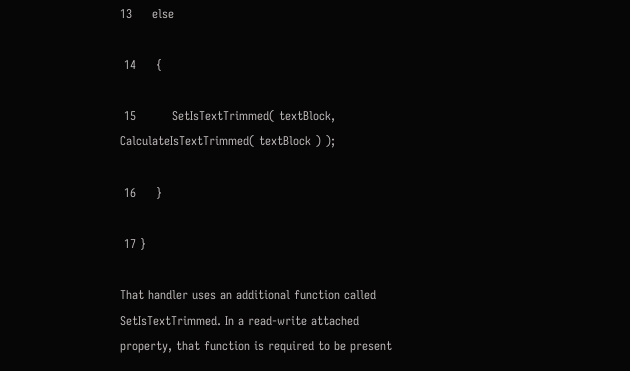13     else

 14     {

 15         SetIsTextTrimmed( textBlock, CalculateIsTextTrimmed( textBlock ) );

 16     }

 17 }

That handler uses an additional function called SetIsTextTrimmed. In a read-write attached property, that function is required to be present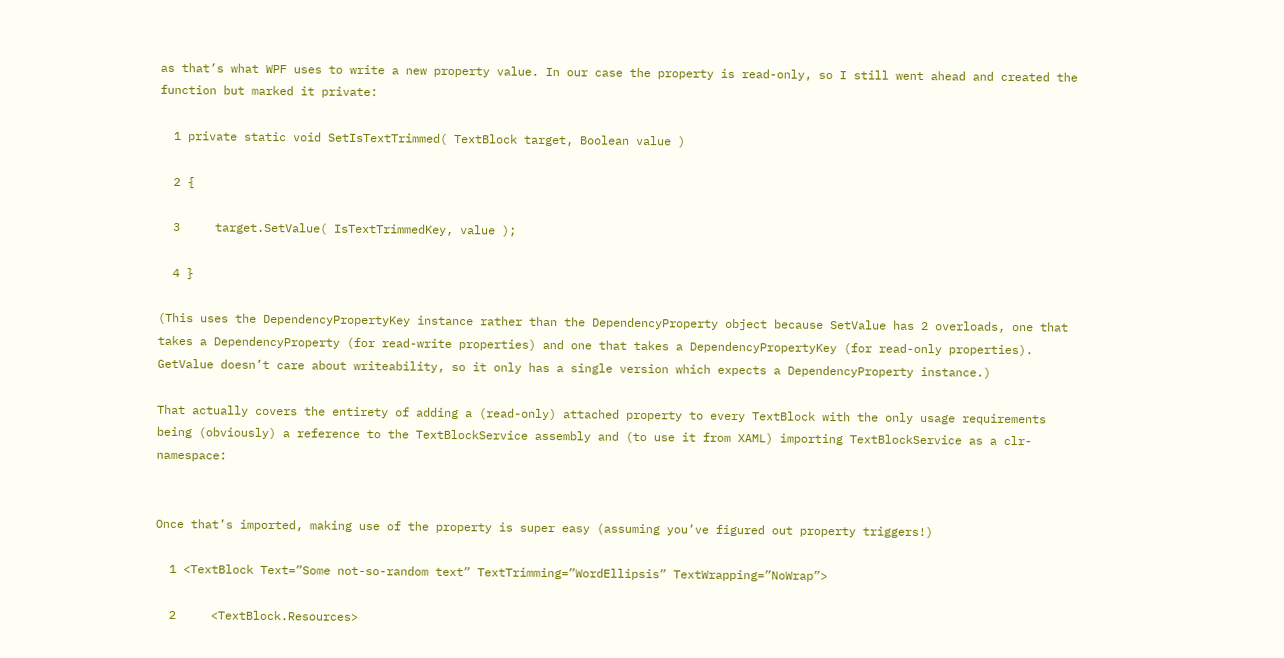as that’s what WPF uses to write a new property value. In our case the property is read-only, so I still went ahead and created the function but marked it private:

  1 private static void SetIsTextTrimmed( TextBlock target, Boolean value )

  2 {

  3     target.SetValue( IsTextTrimmedKey, value );

  4 }

(This uses the DependencyPropertyKey instance rather than the DependencyProperty object because SetValue has 2 overloads, one that takes a DependencyProperty (for read-write properties) and one that takes a DependencyPropertyKey (for read-only properties). GetValue doesn’t care about writeability, so it only has a single version which expects a DependencyProperty instance.)

That actually covers the entirety of adding a (read-only) attached property to every TextBlock with the only usage requirements being (obviously) a reference to the TextBlockService assembly and (to use it from XAML) importing TextBlockService as a clr-namespace:


Once that’s imported, making use of the property is super easy (assuming you’ve figured out property triggers!)

  1 <TextBlock Text=”Some not-so-random text” TextTrimming=”WordEllipsis” TextWrapping=”NoWrap”>

  2     <TextBlock.Resources>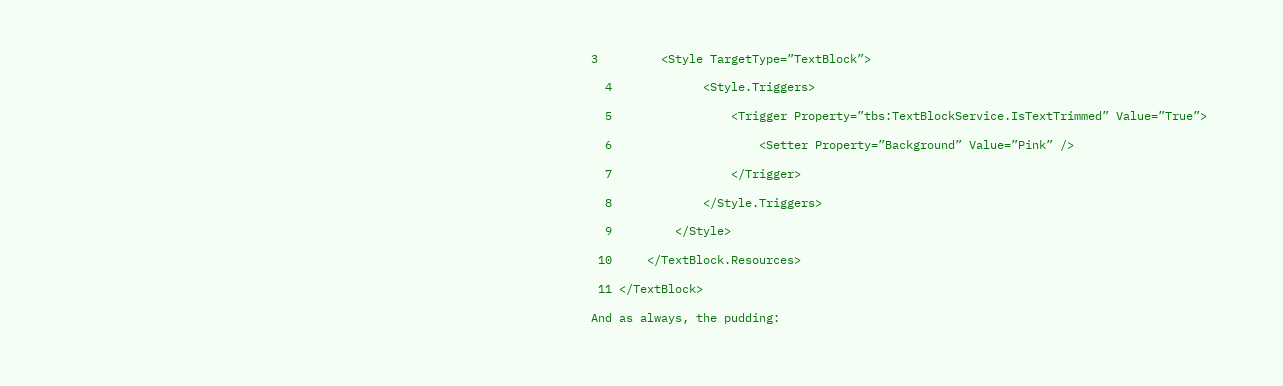3         <Style TargetType=”TextBlock”>

  4             <Style.Triggers>

  5                 <Trigger Property=”tbs:TextBlockService.IsTextTrimmed” Value=”True”>

  6                     <Setter Property=”Background” Value=”Pink” />

  7                 </Trigger>

  8             </Style.Triggers>

  9         </Style>

 10     </TextBlock.Resources>

 11 </TextBlock>

And as always, the pudding: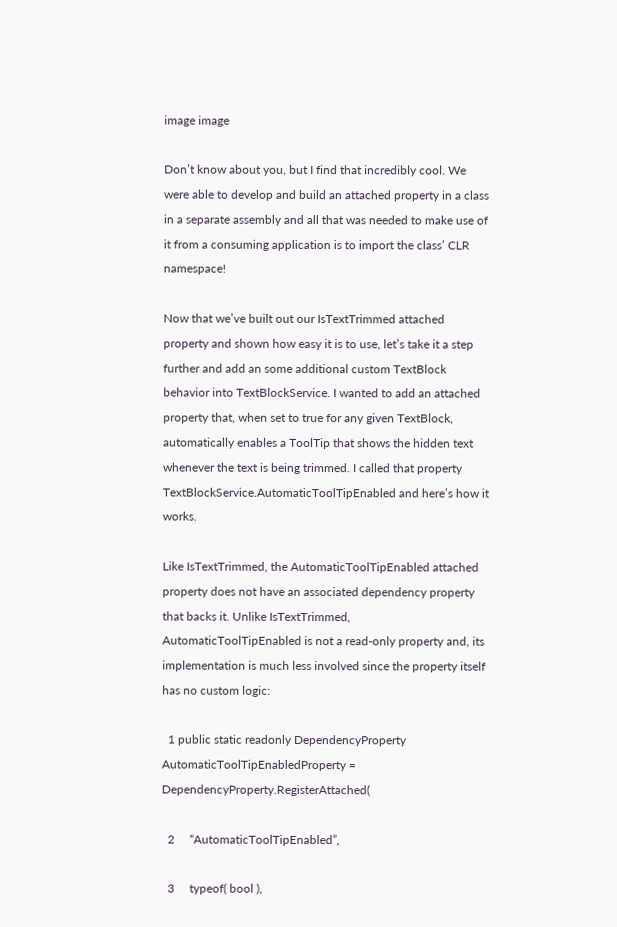image image

Don’t know about you, but I find that incredibly cool. We were able to develop and build an attached property in a class in a separate assembly and all that was needed to make use of it from a consuming application is to import the class’ CLR namespace!

Now that we’ve built out our IsTextTrimmed attached property and shown how easy it is to use, let’s take it a step further and add an some additional custom TextBlock behavior into TextBlockService. I wanted to add an attached property that, when set to true for any given TextBlock, automatically enables a ToolTip that shows the hidden text whenever the text is being trimmed. I called that property TextBlockService.AutomaticToolTipEnabled and here’s how it works.

Like IsTextTrimmed, the AutomaticToolTipEnabled attached property does not have an associated dependency property that backs it. Unlike IsTextTrimmed, AutomaticToolTipEnabled is not a read-only property and, its implementation is much less involved since the property itself has no custom logic:

  1 public static readonly DependencyProperty AutomaticToolTipEnabledProperty = DependencyProperty.RegisterAttached(

  2     “AutomaticToolTipEnabled”,

  3     typeof( bool ),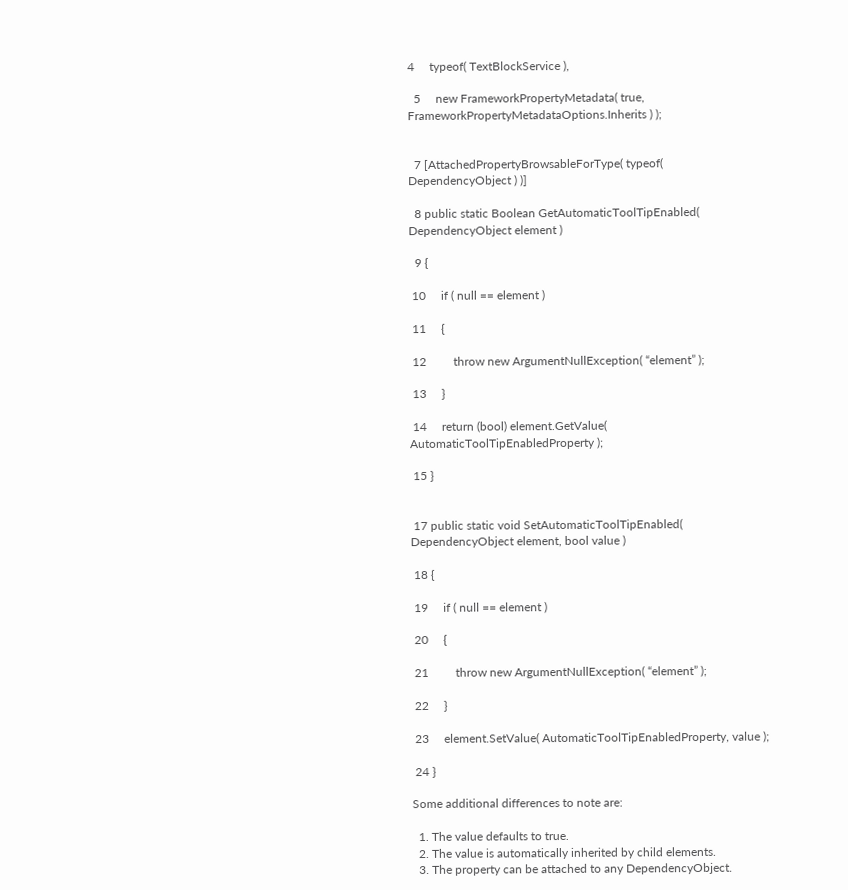4     typeof( TextBlockService ),

  5     new FrameworkPropertyMetadata( true, FrameworkPropertyMetadataOptions.Inherits ) );


  7 [AttachedPropertyBrowsableForType( typeof( DependencyObject ) )]

  8 public static Boolean GetAutomaticToolTipEnabled( DependencyObject element )

  9 {

 10     if ( null == element )

 11     {

 12         throw new ArgumentNullException( “element” );

 13     }

 14     return (bool) element.GetValue( AutomaticToolTipEnabledProperty );

 15 }


 17 public static void SetAutomaticToolTipEnabled( DependencyObject element, bool value )

 18 {

 19     if ( null == element )

 20     {

 21         throw new ArgumentNullException( “element” );

 22     }

 23     element.SetValue( AutomaticToolTipEnabledProperty, value );

 24 }

Some additional differences to note are:

  1. The value defaults to true.
  2. The value is automatically inherited by child elements.
  3. The property can be attached to any DependencyObject.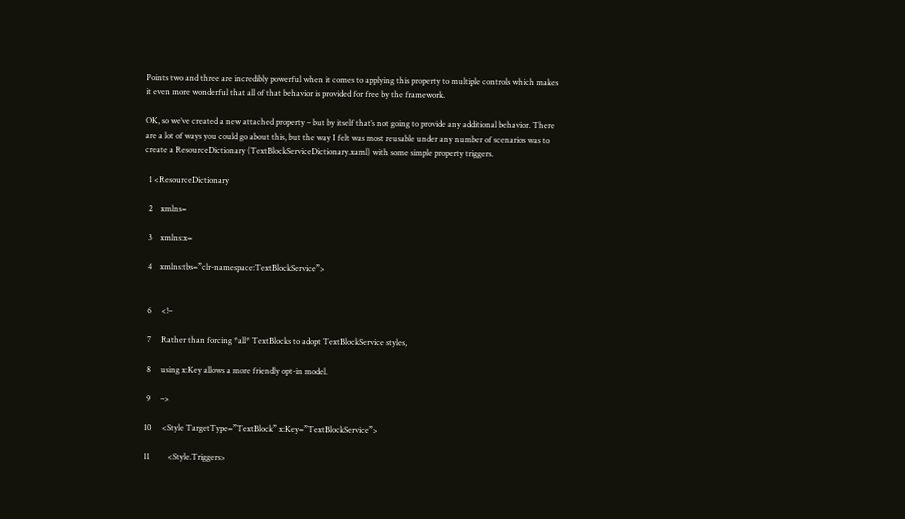Points two and three are incredibly powerful when it comes to applying this property to multiple controls which makes it even more wonderful that all of that behavior is provided for free by the framework.

OK, so we’ve created a new attached property – but by itself that’s not going to provide any additional behavior. There are a lot of ways you could go about this, but the way I felt was most reusable under any number of scenarios was to create a ResourceDictionary (TextBlockServiceDictionary.xaml) with some simple property triggers.

  1 <ResourceDictionary

  2    xmlns=

  3    xmlns:x=

  4    xmlns:tbs=”clr-namespace:TextBlockService”>


  6     <!–

  7     Rather than forcing *all* TextBlocks to adopt TextBlockService styles,

  8     using x:Key allows a more friendly opt-in model.

  9     –>

 10     <Style TargetType=”TextBlock” x:Key=”TextBlockService”>

 11         <Style.Triggers>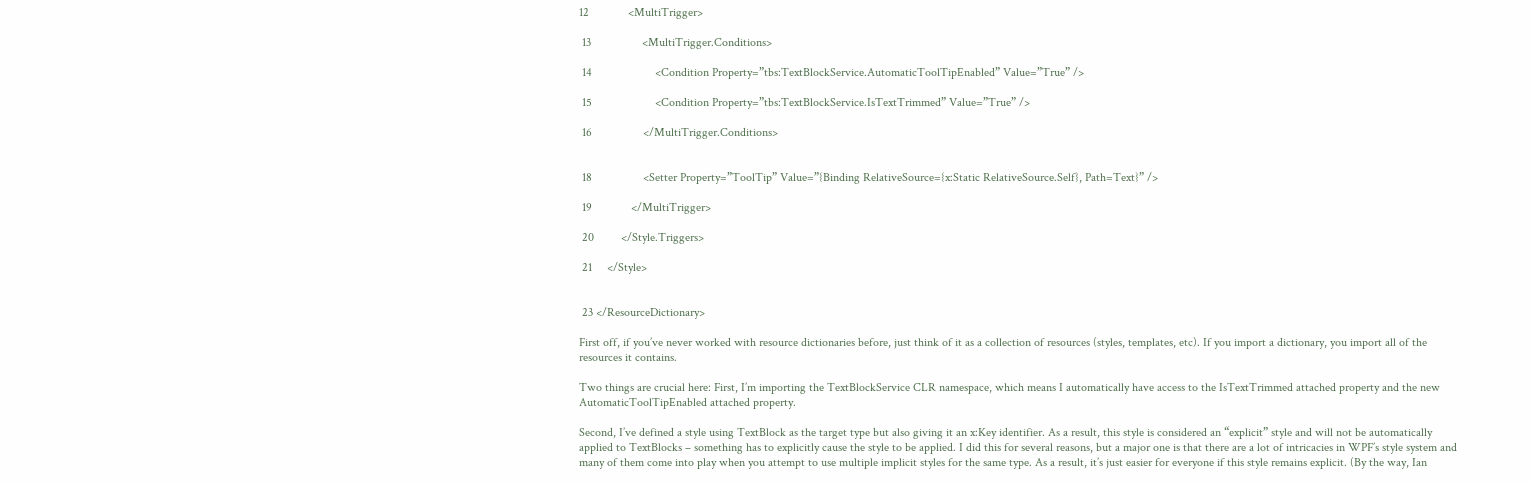12             <MultiTrigger>

 13                 <MultiTrigger.Conditions>

 14                     <Condition Property=”tbs:TextBlockService.AutomaticToolTipEnabled” Value=”True” />

 15                     <Condition Property=”tbs:TextBlockService.IsTextTrimmed” Value=”True” />

 16                 </MultiTrigger.Conditions>


 18                 <Setter Property=”ToolTip” Value=”{Binding RelativeSource={x:Static RelativeSource.Self}, Path=Text}” />

 19             </MultiTrigger>

 20         </Style.Triggers>

 21     </Style>


 23 </ResourceDictionary>

First off, if you’ve never worked with resource dictionaries before, just think of it as a collection of resources (styles, templates, etc). If you import a dictionary, you import all of the resources it contains.

Two things are crucial here: First, I’m importing the TextBlockService CLR namespace, which means I automatically have access to the IsTextTrimmed attached property and the new AutomaticToolTipEnabled attached property.

Second, I’ve defined a style using TextBlock as the target type but also giving it an x:Key identifier. As a result, this style is considered an “explicit” style and will not be automatically applied to TextBlocks – something has to explicitly cause the style to be applied. I did this for several reasons, but a major one is that there are a lot of intricacies in WPF’s style system and many of them come into play when you attempt to use multiple implicit styles for the same type. As a result, it’s just easier for everyone if this style remains explicit. (By the way, Ian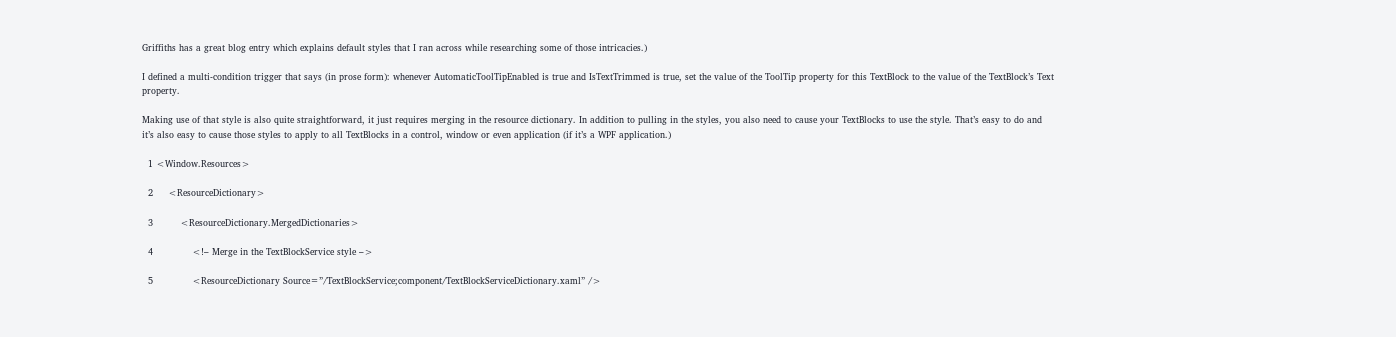Griffiths has a great blog entry which explains default styles that I ran across while researching some of those intricacies.)

I defined a multi-condition trigger that says (in prose form): whenever AutomaticToolTipEnabled is true and IsTextTrimmed is true, set the value of the ToolTip property for this TextBlock to the value of the TextBlock’s Text property.

Making use of that style is also quite straightforward, it just requires merging in the resource dictionary. In addition to pulling in the styles, you also need to cause your TextBlocks to use the style. That’s easy to do and it’s also easy to cause those styles to apply to all TextBlocks in a control, window or even application (if it’s a WPF application.)

  1 <Window.Resources>

  2     <ResourceDictionary>

  3         <ResourceDictionary.MergedDictionaries>

  4             <!– Merge in the TextBlockService style –>

  5             <ResourceDictionary Source=”/TextBlockService;component/TextBlockServiceDictionary.xaml” />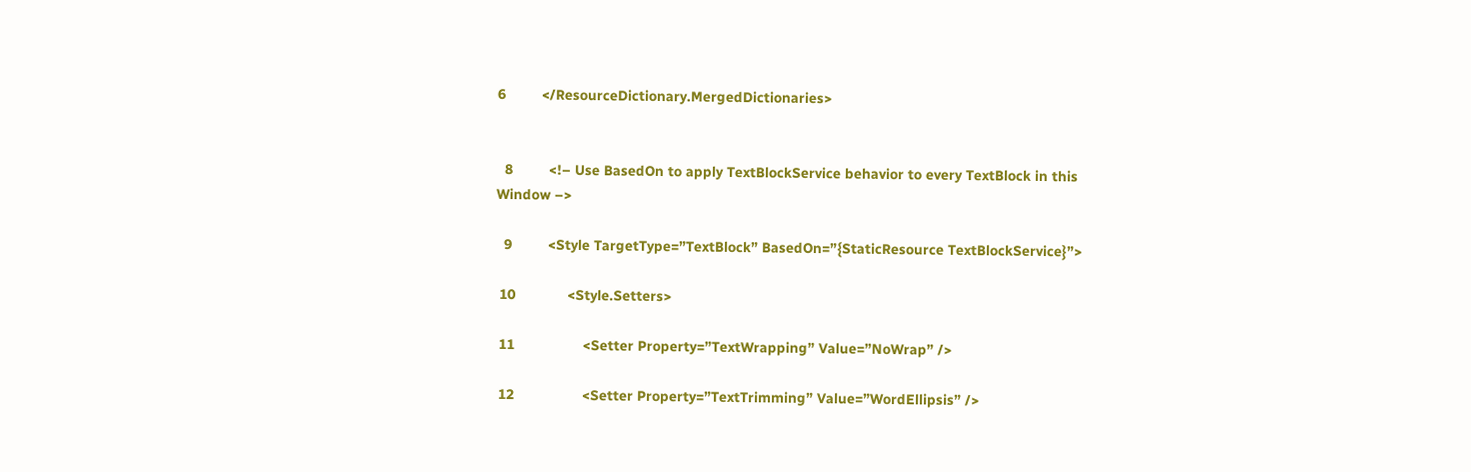6         </ResourceDictionary.MergedDictionaries>


  8         <!– Use BasedOn to apply TextBlockService behavior to every TextBlock in this Window –>

  9         <Style TargetType=”TextBlock” BasedOn=”{StaticResource TextBlockService}”>

 10             <Style.Setters>

 11                 <Setter Property=”TextWrapping” Value=”NoWrap” />

 12                 <Setter Property=”TextTrimming” Value=”WordEllipsis” />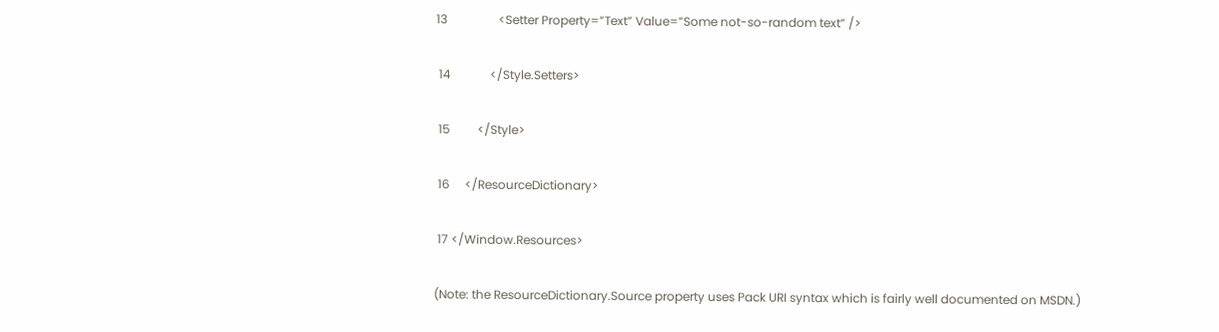13                 <Setter Property=”Text” Value=”Some not-so-random text” />

 14             </Style.Setters>

 15         </Style>

 16     </ResourceDictionary>

 17 </Window.Resources>

(Note: the ResourceDictionary.Source property uses Pack URI syntax which is fairly well documented on MSDN.)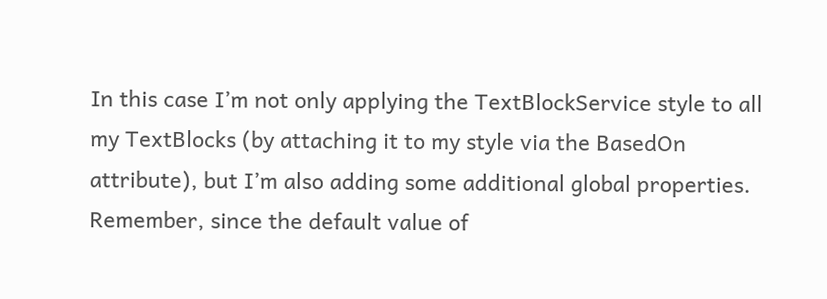In this case I’m not only applying the TextBlockService style to all my TextBlocks (by attaching it to my style via the BasedOn attribute), but I’m also adding some additional global properties. Remember, since the default value of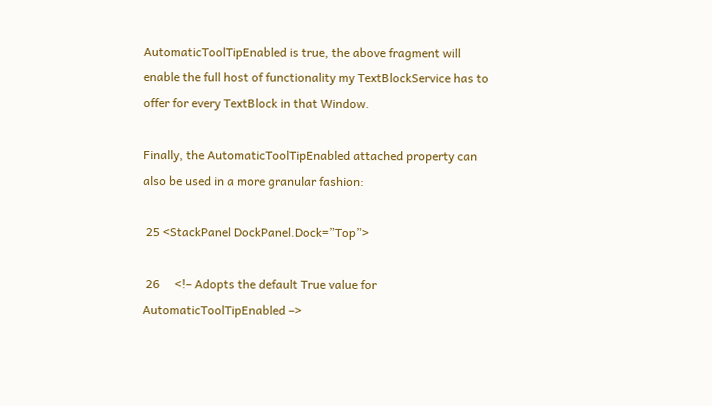AutomaticToolTipEnabled is true, the above fragment will enable the full host of functionality my TextBlockService has to offer for every TextBlock in that Window.

Finally, the AutomaticToolTipEnabled attached property can also be used in a more granular fashion:

 25 <StackPanel DockPanel.Dock=”Top”>

 26     <!– Adopts the default True value for AutomaticToolTipEnabled –>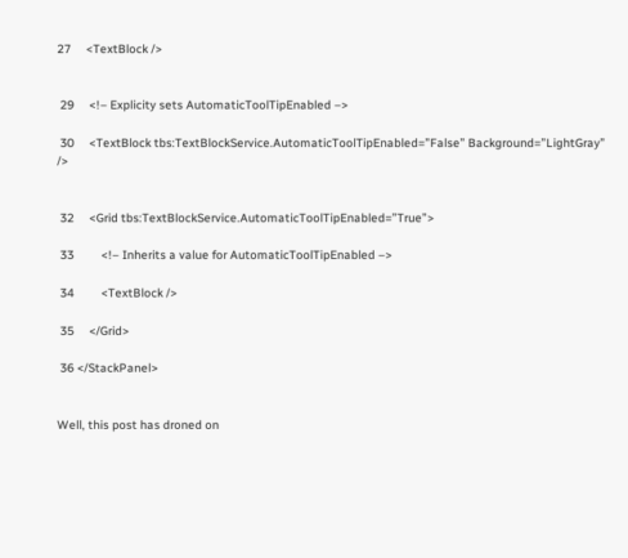27     <TextBlock />


 29     <!– Explicity sets AutomaticToolTipEnabled –>

 30     <TextBlock tbs:TextBlockService.AutomaticToolTipEnabled=”False” Background=”LightGray” />


 32     <Grid tbs:TextBlockService.AutomaticToolTipEnabled=”True”>

 33         <!– Inherits a value for AutomaticToolTipEnabled –>

 34         <TextBlock />

 35     </Grid>

 36 </StackPanel>


Well, this post has droned on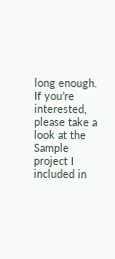long enough. If you’re interested, please take a look at the Sample project I included in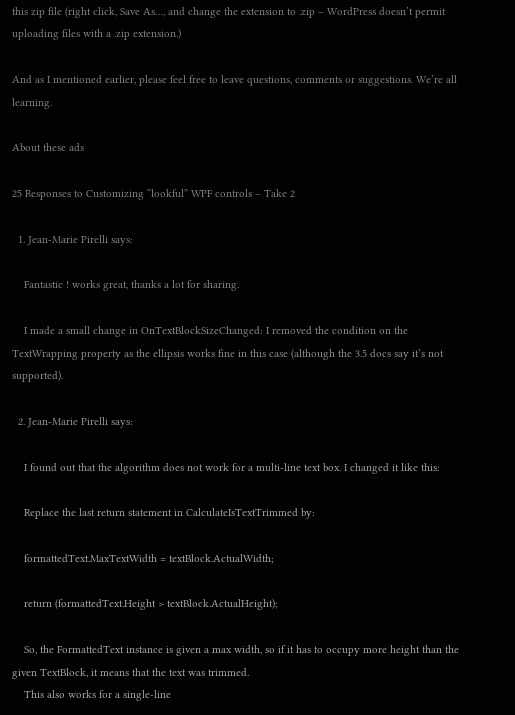this zip file (right click, Save As…, and change the extension to .zip – WordPress doesn’t permit uploading files with a .zip extension.)

And as I mentioned earlier, please feel free to leave questions, comments or suggestions. We’re all learning.

About these ads

25 Responses to Customizing “lookful” WPF controls – Take 2

  1. Jean-Marie Pirelli says:

    Fantastic ! works great, thanks a lot for sharing.

    I made a small change in OnTextBlockSizeChanged: I removed the condition on the TextWrapping property as the ellipsis works fine in this case (although the 3.5 docs say it’s not supported).

  2. Jean-Marie Pirelli says:

    I found out that the algorithm does not work for a multi-line text box. I changed it like this:

    Replace the last return statement in CalculateIsTextTrimmed by:

    formattedText.MaxTextWidth = textBlock.ActualWidth;

    return (formattedText.Height > textBlock.ActualHeight);

    So, the FormattedText instance is given a max width, so if it has to occupy more height than the given TextBlock, it means that the text was trimmed.
    This also works for a single-line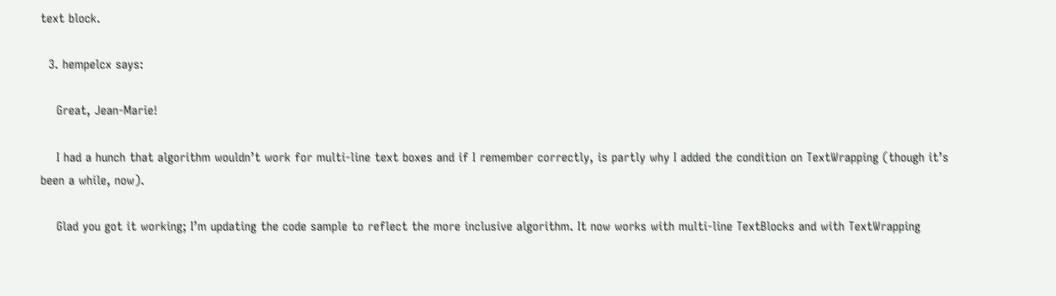text block.

  3. hempelcx says:

    Great, Jean-Marie!

    I had a hunch that algorithm wouldn’t work for multi-line text boxes and if I remember correctly, is partly why I added the condition on TextWrapping (though it’s been a while, now).

    Glad you got it working; I’m updating the code sample to reflect the more inclusive algorithm. It now works with multi-line TextBlocks and with TextWrapping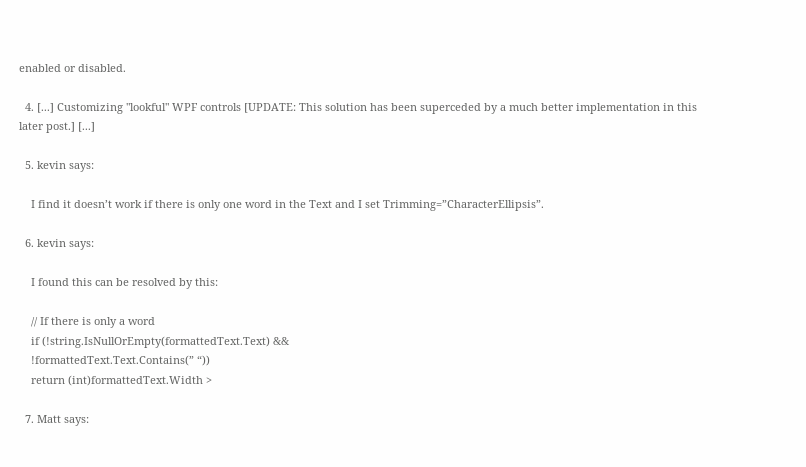enabled or disabled.

  4. [...] Customizing "lookful" WPF controls [UPDATE: This solution has been superceded by a much better implementation in this later post.] [...]

  5. kevin says:

    I find it doesn’t work if there is only one word in the Text and I set Trimming=”CharacterEllipsis”.

  6. kevin says:

    I found this can be resolved by this:

    // If there is only a word
    if (!string.IsNullOrEmpty(formattedText.Text) &&
    !formattedText.Text.Contains(” “))
    return (int)formattedText.Width >

  7. Matt says: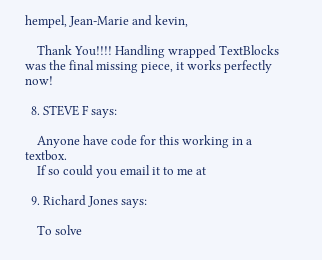hempel, Jean-Marie and kevin,

    Thank You!!!! Handling wrapped TextBlocks was the final missing piece, it works perfectly now!

  8. STEVE F says:

    Anyone have code for this working in a textbox.
    If so could you email it to me at

  9. Richard Jones says:

    To solve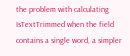the problem with calculating IsTextTrimmed when the field contains a single word, a simpler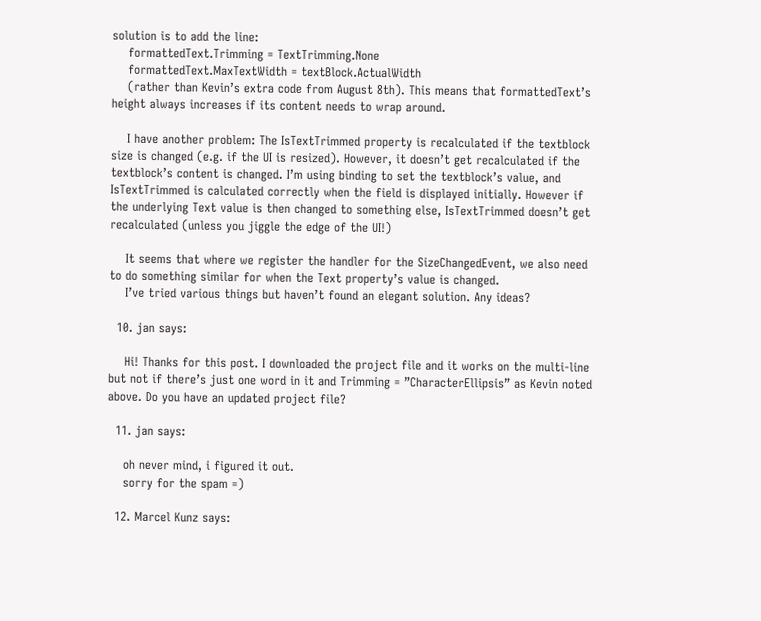solution is to add the line:
    formattedText.Trimming = TextTrimming.None
    formattedText.MaxTextWidth = textBlock.ActualWidth
    (rather than Kevin’s extra code from August 8th). This means that formattedText’s height always increases if its content needs to wrap around.

    I have another problem: The IsTextTrimmed property is recalculated if the textblock size is changed (e.g. if the UI is resized). However, it doesn’t get recalculated if the textblock’s content is changed. I’m using binding to set the textblock’s value, and IsTextTrimmed is calculated correctly when the field is displayed initially. However if the underlying Text value is then changed to something else, IsTextTrimmed doesn’t get recalculated (unless you jiggle the edge of the UI!)

    It seems that where we register the handler for the SizeChangedEvent, we also need to do something similar for when the Text property’s value is changed.
    I’ve tried various things but haven’t found an elegant solution. Any ideas?

  10. jan says:

    Hi! Thanks for this post. I downloaded the project file and it works on the multi-line but not if there’s just one word in it and Trimming = ”CharacterEllipsis” as Kevin noted above. Do you have an updated project file?

  11. jan says:

    oh never mind, i figured it out.
    sorry for the spam =)

  12. Marcel Kunz says: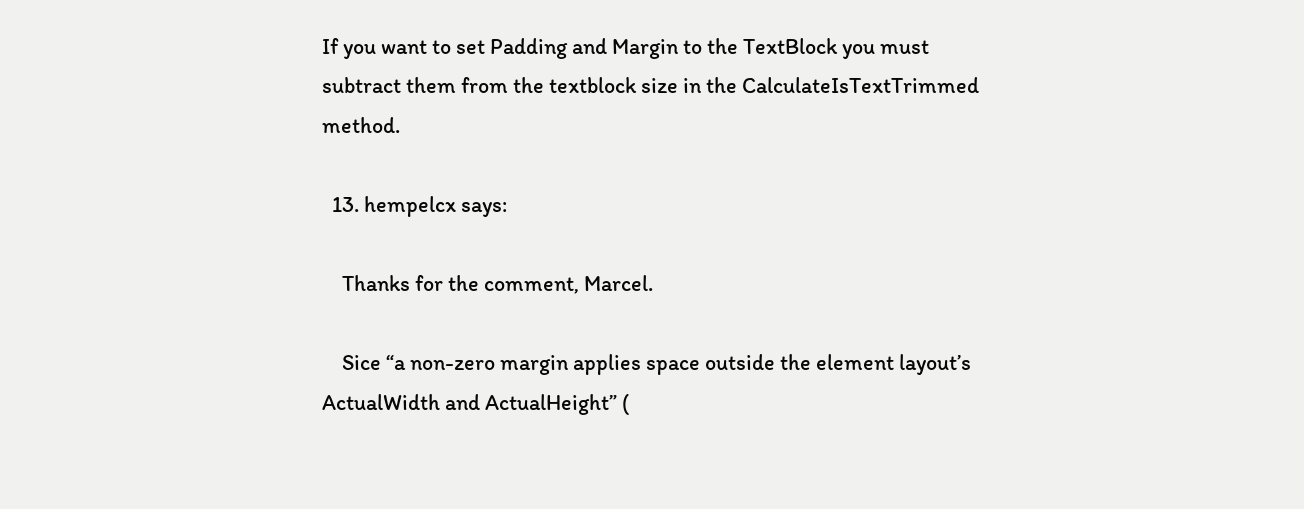If you want to set Padding and Margin to the TextBlock you must subtract them from the textblock size in the CalculateIsTextTrimmed method.

  13. hempelcx says:

    Thanks for the comment, Marcel.

    Sice “a non-zero margin applies space outside the element layout’s ActualWidth and ActualHeight” (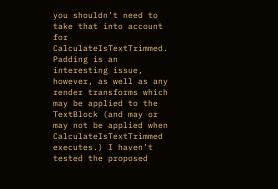you shouldn’t need to take that into account for CalculateIsTextTrimmed. Padding is an interesting issue, however, as well as any render transforms which may be applied to the TextBlock (and may or may not be applied when CalculateIsTextTrimmed executes.) I haven’t tested the proposed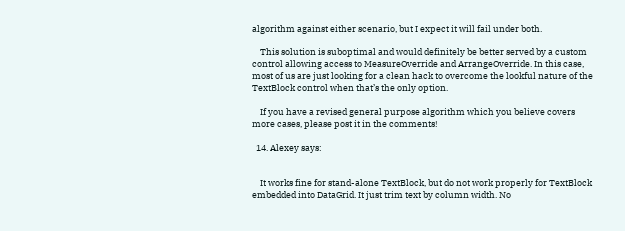algorithm against either scenario, but I expect it will fail under both.

    This solution is suboptimal and would definitely be better served by a custom control allowing access to MeasureOverride and ArrangeOverride. In this case, most of us are just looking for a clean hack to overcome the lookful nature of the TextBlock control when that’s the only option.

    If you have a revised general purpose algorithm which you believe covers more cases, please post it in the comments!

  14. Alexey says:


    It works fine for stand-alone TextBlock, but do not work properly for TextBlock embedded into DataGrid. It just trim text by column width. No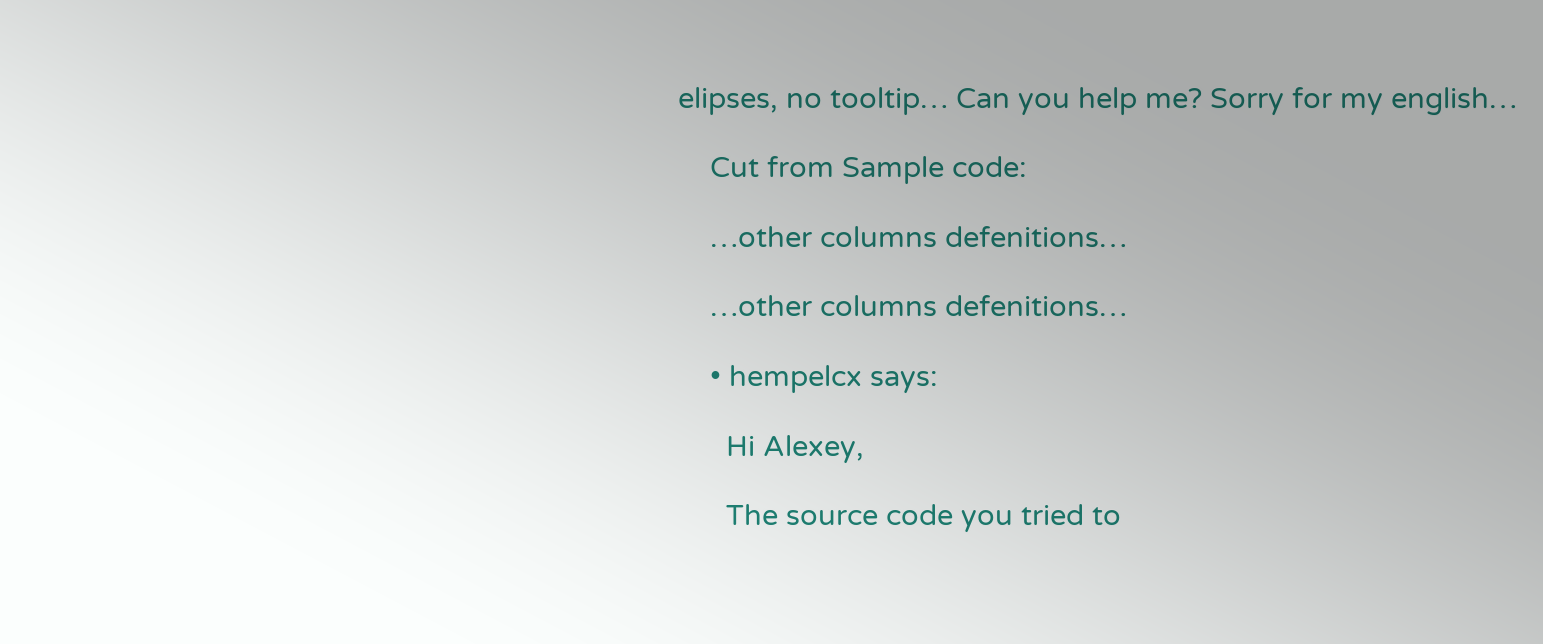elipses, no tooltip… Can you help me? Sorry for my english…

    Cut from Sample code:

    …other columns defenitions…

    …other columns defenitions…

    • hempelcx says:

      Hi Alexey,

      The source code you tried to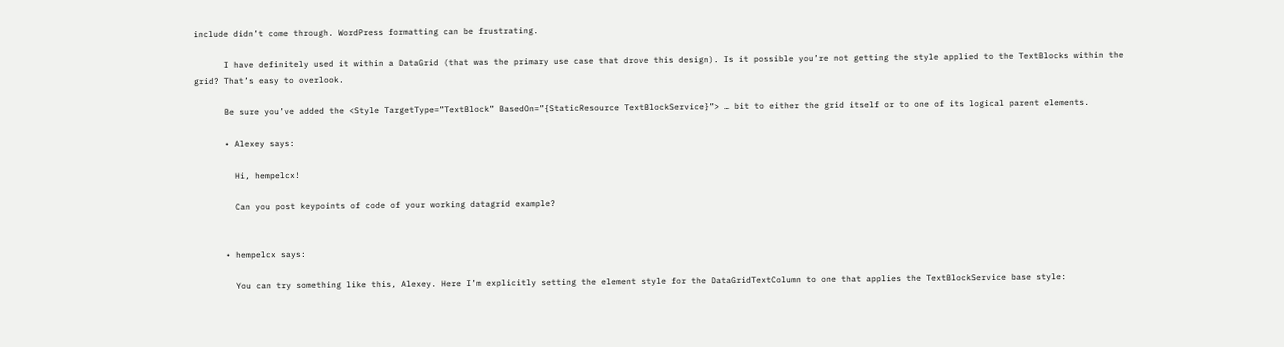include didn’t come through. WordPress formatting can be frustrating.

      I have definitely used it within a DataGrid (that was the primary use case that drove this design). Is it possible you’re not getting the style applied to the TextBlocks within the grid? That’s easy to overlook.

      Be sure you’ve added the <Style TargetType=”TextBlock” BasedOn=”{StaticResource TextBlockService}”> … bit to either the grid itself or to one of its logical parent elements.

      • Alexey says:

        Hi, hempelcx!

        Can you post keypoints of code of your working datagrid example?


      • hempelcx says:

        You can try something like this, Alexey. Here I’m explicitly setting the element style for the DataGridTextColumn to one that applies the TextBlockService base style: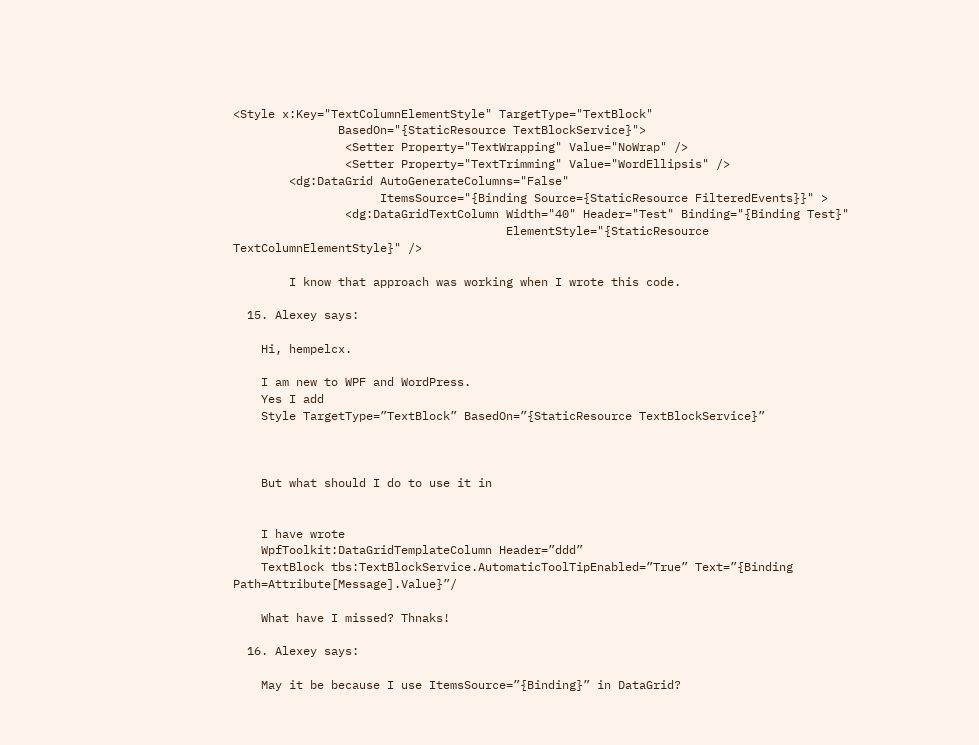<Style x:Key="TextColumnElementStyle" TargetType="TextBlock"
               BasedOn="{StaticResource TextBlockService}">
                <Setter Property="TextWrapping" Value="NoWrap" />
                <Setter Property="TextTrimming" Value="WordEllipsis" />
        <dg:DataGrid AutoGenerateColumns="False"
                     ItemsSource="{Binding Source={StaticResource FilteredEvents}}" >
                <dg:DataGridTextColumn Width="40" Header="Test" Binding="{Binding Test}"
                                       ElementStyle="{StaticResource TextColumnElementStyle}" />

        I know that approach was working when I wrote this code.

  15. Alexey says:

    Hi, hempelcx.

    I am new to WPF and WordPress.
    Yes I add
    Style TargetType=”TextBlock” BasedOn=”{StaticResource TextBlockService}”



    But what should I do to use it in


    I have wrote
    WpfToolkit:DataGridTemplateColumn Header=”ddd”
    TextBlock tbs:TextBlockService.AutomaticToolTipEnabled=”True” Text=”{Binding Path=Attribute[Message].Value}”/

    What have I missed? Thnaks!

  16. Alexey says:

    May it be because I use ItemsSource=”{Binding}” in DataGrid?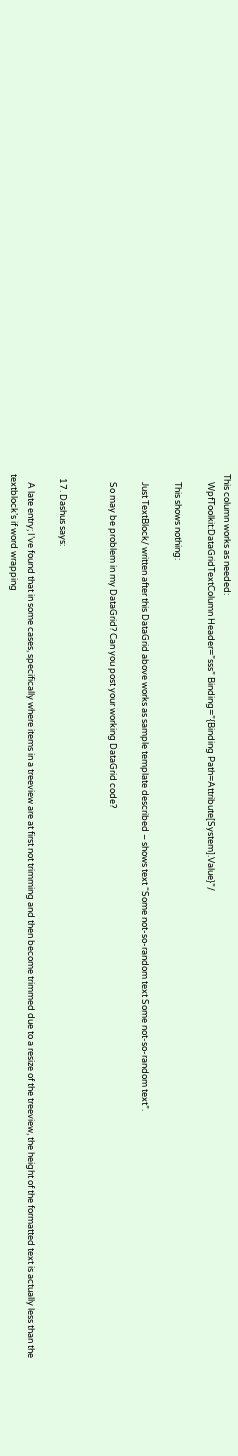This column works as needed:
    WpfToolkit:DataGridTextColumn Header=”sss” Binding=”{Binding Path=Attribute[System].Value}”/

    This shows nothing:

    Just TextBlock/ written after this DataGrid above works as sample template described – shows text “Some not-so-random text Some not-so-random text”.

    So may be problem in my DataGrid? Can you post your working DataGrid code?


  17. Dashus says:

    A late entry; I’ve found that in some cases, specifically where items in a treeview are at first not trimming and then become trimmed due to a resize of the treeview, the height of the formatted text is actually less than the textblock’s if word wrapping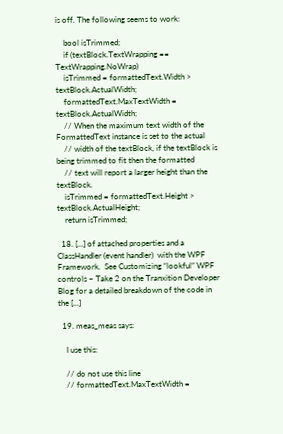is off. The following seems to work:

    bool isTrimmed;
    if (textBlock.TextWrapping == TextWrapping.NoWrap)
    isTrimmed = formattedText.Width > textBlock.ActualWidth;
    formattedText.MaxTextWidth = textBlock.ActualWidth;
    // When the maximum text width of the FormattedText instance is set to the actual
    // width of the textBlock, if the textBlock is being trimmed to fit then the formatted
    // text will report a larger height than the textBlock.
    isTrimmed = formattedText.Height > textBlock.ActualHeight;
    return isTrimmed;

  18. [...] of attached properties and a ClassHandler (event handler)  with the WPF Framework.  See Customizing “lookful” WPF controls – Take 2 on the Tranxition Developer Blog for a detailed breakdown of the code in the [...]

  19. meas_meas says:

    I use this:

    // do not use this line
    // formattedText.MaxTextWidth =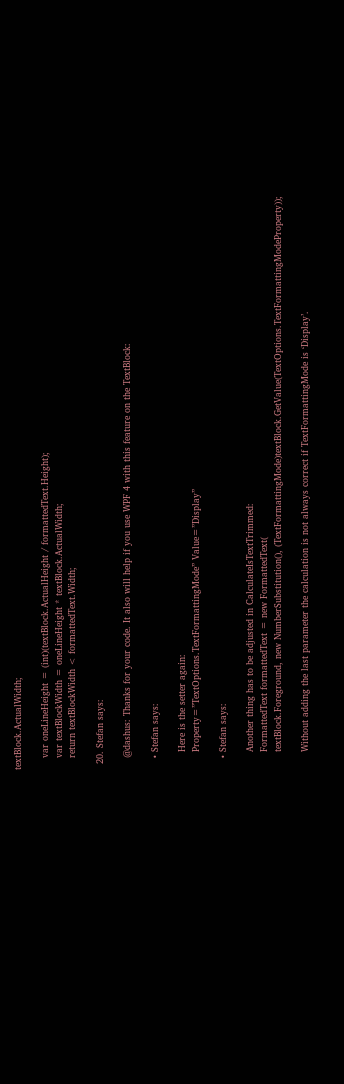textBlock.ActualWidth;

    var oneLineHeight = (int)(textBlock.ActualHeight / formattedText.Height);
    var textBlockWidth = oneLineHeight * textBlock.ActualWidth;
    return textBlockWidth < formattedText.Width;

  20. Stefan says:

    @dashus: Thanks for your code. It also will help if you use WPF 4 with this feature on the TextBlock:

    • Stefan says:

      Here is the setter again:
      Property=”TextOptions.TextFormattingMode” Value=”Display”

    • Stefan says:

      Another thing has to be adjusted in CalculateIsTextTrimmed:
      FormattedText formattedText = new FormattedText(
      textBlock.Foreground, new NumberSubstitution(), (TextFormattingMode)textBlock.GetValue(TextOptions.TextFormattingModeProperty));

      Without adding the last parameter the calculation is not always correct if TextFormattingMode is ‘Display’.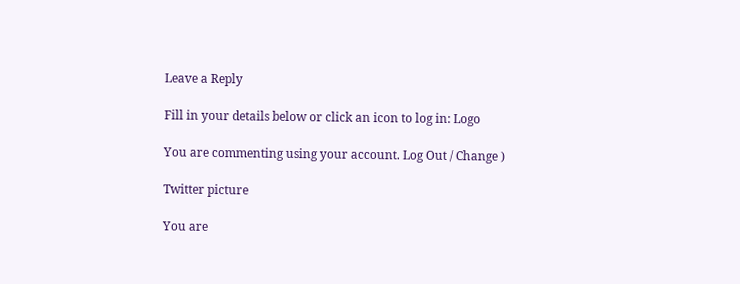Leave a Reply

Fill in your details below or click an icon to log in: Logo

You are commenting using your account. Log Out / Change )

Twitter picture

You are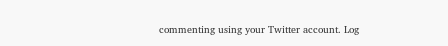commenting using your Twitter account. Log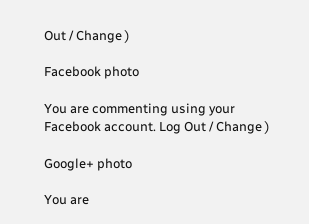Out / Change )

Facebook photo

You are commenting using your Facebook account. Log Out / Change )

Google+ photo

You are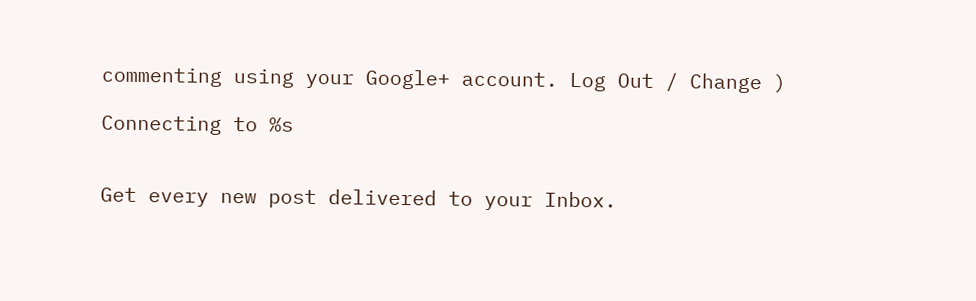commenting using your Google+ account. Log Out / Change )

Connecting to %s


Get every new post delivered to your Inbox.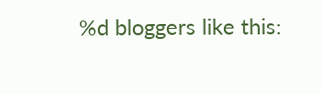%d bloggers like this: